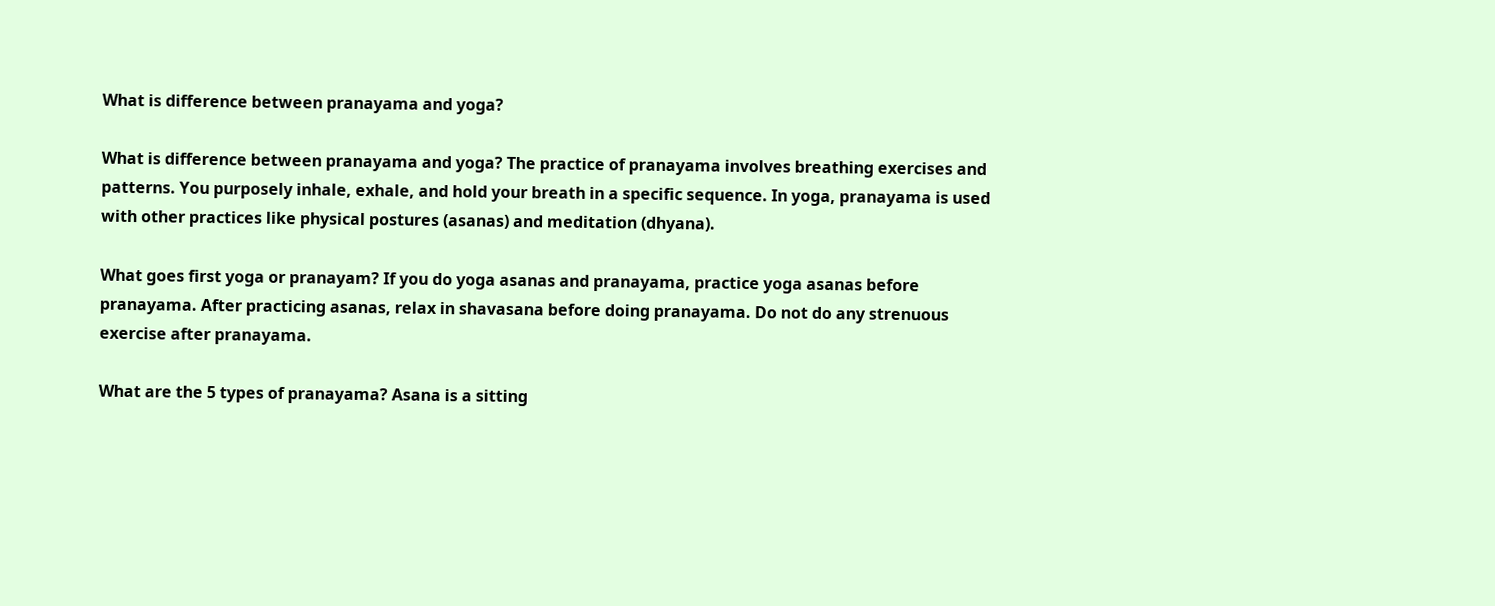What is difference between pranayama and yoga?

What is difference between pranayama and yoga? The practice of pranayama involves breathing exercises and patterns. You purposely inhale, exhale, and hold your breath in a specific sequence. In yoga, pranayama is used with other practices like physical postures (asanas) and meditation (dhyana).

What goes first yoga or pranayam? If you do yoga asanas and pranayama, practice yoga asanas before pranayama. After practicing asanas, relax in shavasana before doing pranayama. Do not do any strenuous exercise after pranayama.

What are the 5 types of pranayama? Asana is a sitting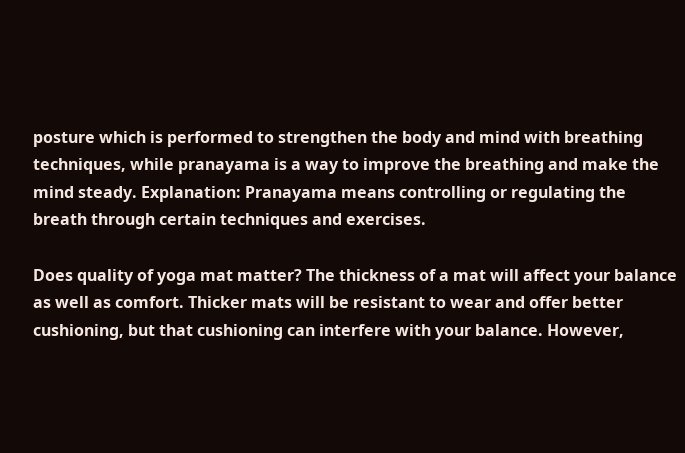posture which is performed to strengthen the body and mind with breathing techniques, while pranayama is a way to improve the breathing and make the mind steady. Explanation: Pranayama means controlling or regulating the breath through certain techniques and exercises.

Does quality of yoga mat matter? The thickness of a mat will affect your balance as well as comfort. Thicker mats will be resistant to wear and offer better cushioning, but that cushioning can interfere with your balance. However,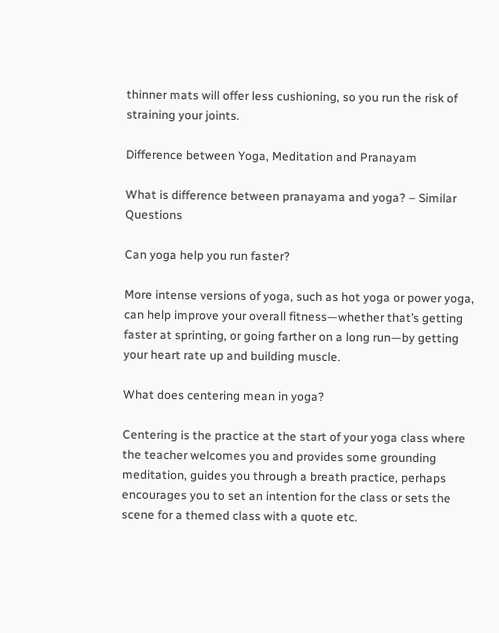thinner mats will offer less cushioning, so you run the risk of straining your joints.

Difference between Yoga, Meditation and Pranayam

What is difference between pranayama and yoga? – Similar Questions

Can yoga help you run faster?

More intense versions of yoga, such as hot yoga or power yoga, can help improve your overall fitness—whether that’s getting faster at sprinting, or going farther on a long run—by getting your heart rate up and building muscle.

What does centering mean in yoga?

Centering is the practice at the start of your yoga class where the teacher welcomes you and provides some grounding meditation, guides you through a breath practice, perhaps encourages you to set an intention for the class or sets the scene for a themed class with a quote etc.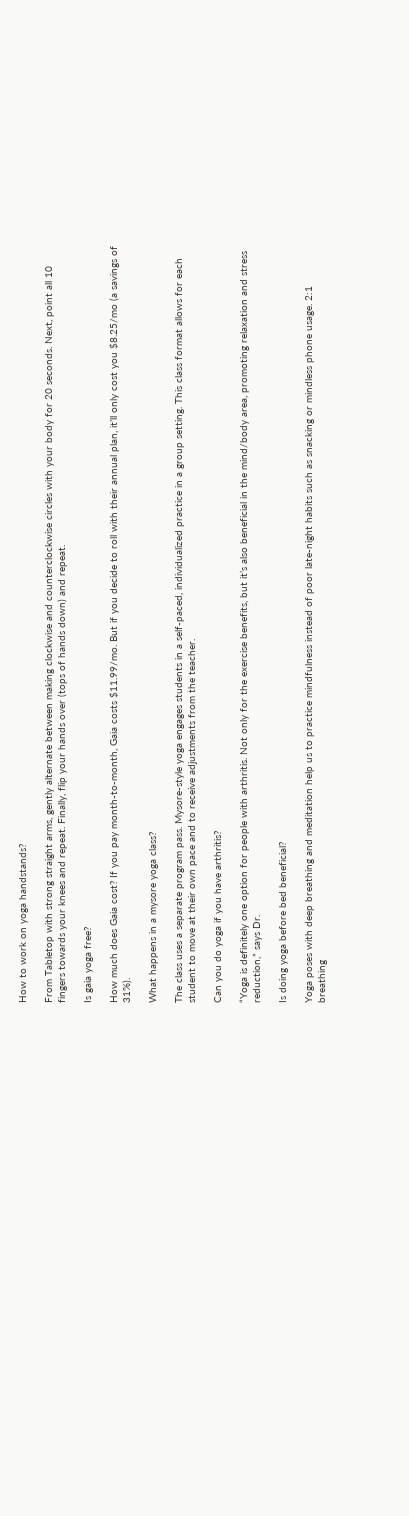How to work on yoga handstands?

From Tabletop with strong straight arms, gently alternate between making clockwise and counterclockwise circles with your body for 20 seconds. Next, point all 10 fingers towards your knees and repeat. Finally, flip your hands over (tops of hands down) and repeat.

Is gaia yoga free?

How much does Gaia cost? If you pay month-to-month, Gaia costs $11.99/mo. But if you decide to roll with their annual plan, it’ll only cost you $8.25/mo (a savings of 31%).

What happens in a mysore yoga class?

The class uses a separate program pass. Mysore-style yoga engages students in a self-paced, individualized practice in a group setting. This class format allows for each student to move at their own pace and to receive adjustments from the teacher.

Can you do yoga if you have arthritis?

“Yoga is definitely one option for people with arthritis. Not only for the exercise benefits, but it’s also beneficial in the mind/body area, promoting relaxation and stress reduction,” says Dr.

Is doing yoga before bed beneficial?

Yoga poses with deep breathing and meditation help us to practice mindfulness instead of poor late-night habits such as snacking or mindless phone usage. 2:1 breathing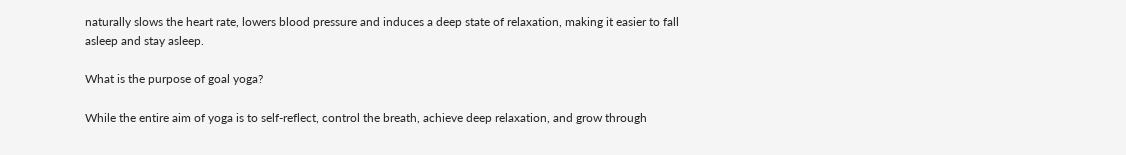naturally slows the heart rate, lowers blood pressure and induces a deep state of relaxation, making it easier to fall asleep and stay asleep.

What is the purpose of goal yoga?

While the entire aim of yoga is to self-reflect, control the breath, achieve deep relaxation, and grow through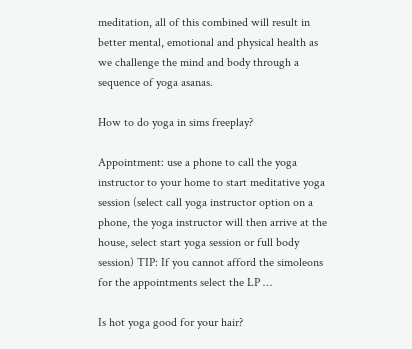meditation, all of this combined will result in better mental, emotional and physical health as we challenge the mind and body through a sequence of yoga asanas.

How to do yoga in sims freeplay?

Appointment: use a phone to call the yoga instructor to your home to start meditative yoga session (select call yoga instructor option on a phone, the yoga instructor will then arrive at the house, select start yoga session or full body session) TIP: If you cannot afford the simoleons for the appointments select the LP …

Is hot yoga good for your hair?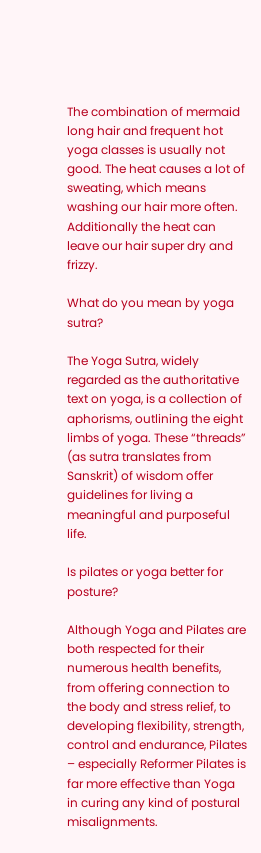The combination of mermaid long hair and frequent hot yoga classes is usually not good. The heat causes a lot of sweating, which means washing our hair more often. Additionally the heat can leave our hair super dry and frizzy.

What do you mean by yoga sutra?

The Yoga Sutra, widely regarded as the authoritative text on yoga, is a collection of aphorisms, outlining the eight limbs of yoga. These “threads” (as sutra translates from Sanskrit) of wisdom offer guidelines for living a meaningful and purposeful life.

Is pilates or yoga better for posture?

Although Yoga and Pilates are both respected for their numerous health benefits, from offering connection to the body and stress relief, to developing flexibility, strength, control and endurance, Pilates – especially Reformer Pilates is far more effective than Yoga in curing any kind of postural misalignments.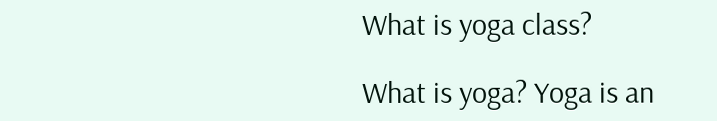What is yoga class?

What is yoga? Yoga is an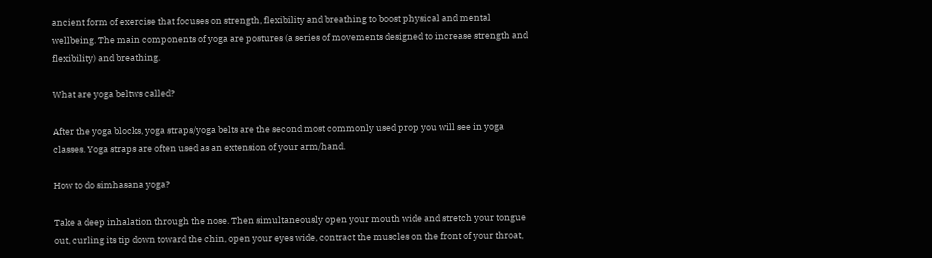ancient form of exercise that focuses on strength, flexibility and breathing to boost physical and mental wellbeing. The main components of yoga are postures (a series of movements designed to increase strength and flexibility) and breathing.

What are yoga beltws called?

After the yoga blocks, yoga straps/yoga belts are the second most commonly used prop you will see in yoga classes. Yoga straps are often used as an extension of your arm/hand.

How to do simhasana yoga?

Take a deep inhalation through the nose. Then simultaneously open your mouth wide and stretch your tongue out, curling its tip down toward the chin, open your eyes wide, contract the muscles on the front of your throat,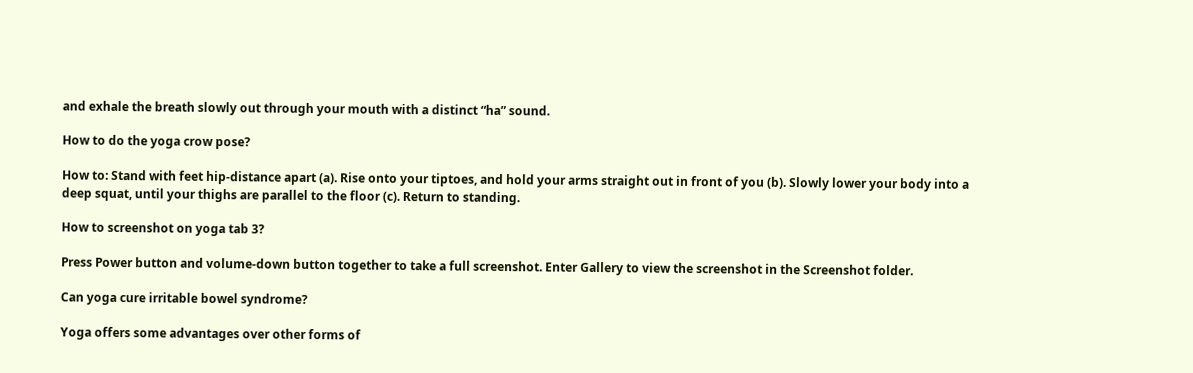and exhale the breath slowly out through your mouth with a distinct “ha” sound.

How to do the yoga crow pose?

How to: Stand with feet hip-distance apart (a). Rise onto your tiptoes, and hold your arms straight out in front of you (b). Slowly lower your body into a deep squat, until your thighs are parallel to the floor (c). Return to standing.

How to screenshot on yoga tab 3?

Press Power button and volume-down button together to take a full screenshot. Enter Gallery to view the screenshot in the Screenshot folder.

Can yoga cure irritable bowel syndrome?

Yoga offers some advantages over other forms of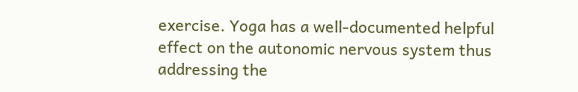exercise. Yoga has a well-documented helpful effect on the autonomic nervous system thus addressing the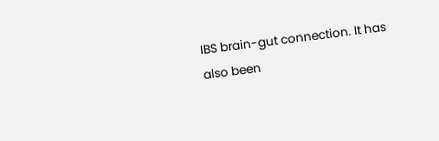IBS brain-gut connection. It has also been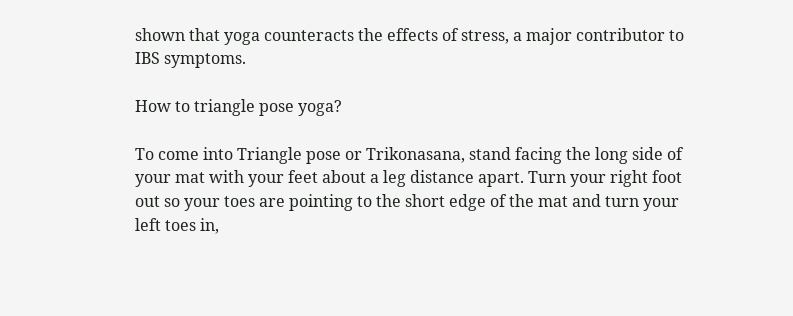shown that yoga counteracts the effects of stress, a major contributor to IBS symptoms.

How to triangle pose yoga?

To come into Triangle pose or Trikonasana, stand facing the long side of your mat with your feet about a leg distance apart. Turn your right foot out so your toes are pointing to the short edge of the mat and turn your left toes in,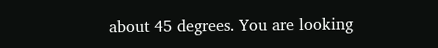about 45 degrees. You are looking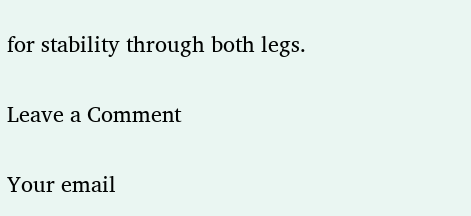for stability through both legs.

Leave a Comment

Your email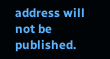address will not be published.